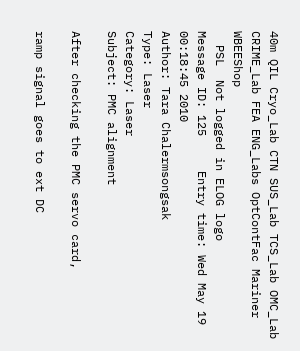40m QIL Cryo_Lab CTN SUS_Lab TCS_Lab OMC_Lab CRIME_Lab FEA ENG_Labs OptContFac Mariner WBEEShop
  PSL  Not logged in ELOG logo
Message ID: 125     Entry time: Wed May 19 00:18:45 2010
Author: Tara Chalermsongsak
Type: Laser
Category: Laser
Subject: PMC alignment

After checking the PMC servo card,

ramp signal goes to ext DC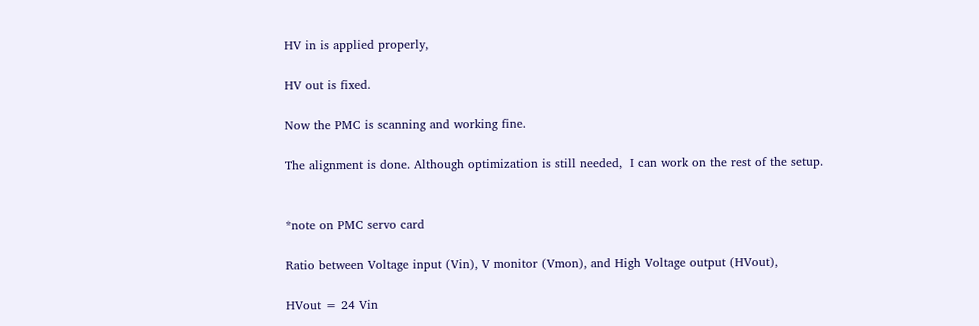HV in is applied properly,

HV out is fixed.

Now the PMC is scanning and working fine.

The alignment is done. Although optimization is still needed,  I can work on the rest of the setup.


*note on PMC servo card

Ratio between Voltage input (Vin), V monitor (Vmon), and High Voltage output (HVout),

HVout = 24 Vin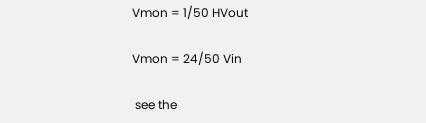Vmon = 1/50 HVout

Vmon = 24/50 Vin

 see the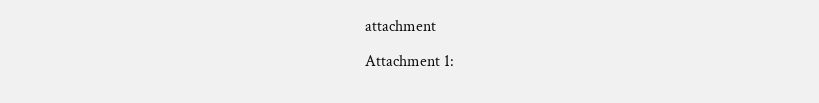attachment

Attachment 1: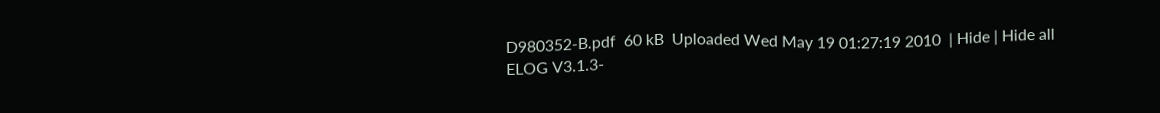D980352-B.pdf  60 kB  Uploaded Wed May 19 01:27:19 2010  | Hide | Hide all
ELOG V3.1.3-